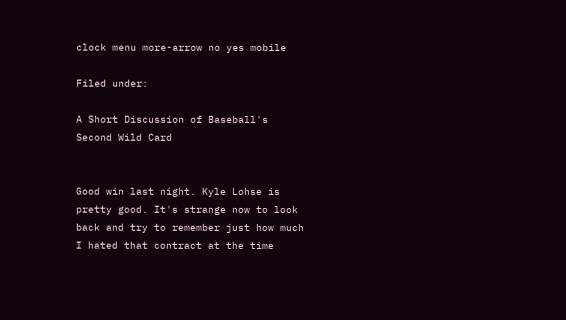clock menu more-arrow no yes mobile

Filed under:

A Short Discussion of Baseball's Second Wild Card


Good win last night. Kyle Lohse is pretty good. It's strange now to look back and try to remember just how much I hated that contract at the time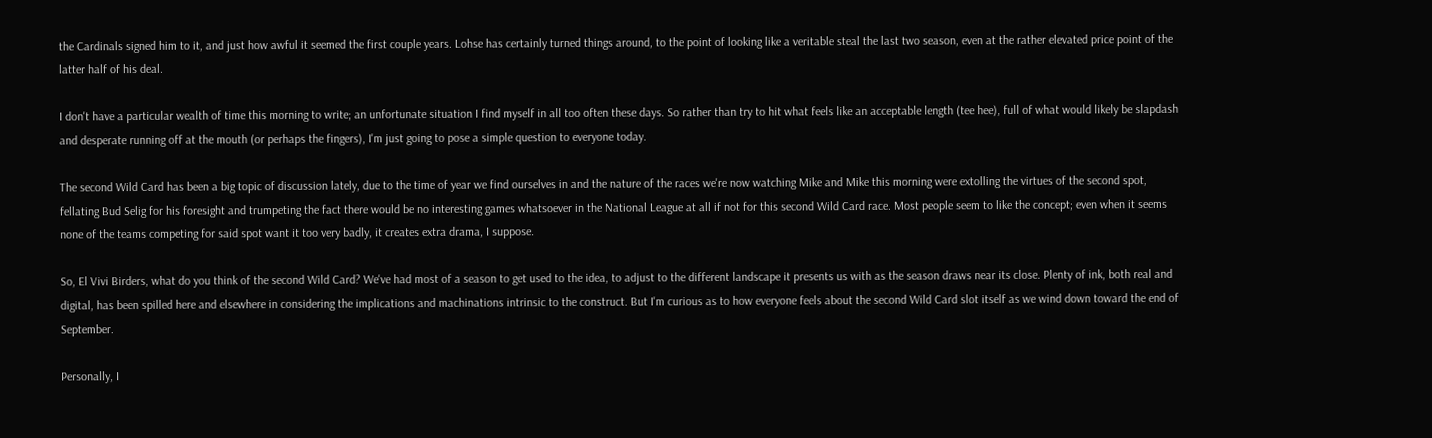the Cardinals signed him to it, and just how awful it seemed the first couple years. Lohse has certainly turned things around, to the point of looking like a veritable steal the last two season, even at the rather elevated price point of the latter half of his deal.

I don't have a particular wealth of time this morning to write; an unfortunate situation I find myself in all too often these days. So rather than try to hit what feels like an acceptable length (tee hee), full of what would likely be slapdash and desperate running off at the mouth (or perhaps the fingers), I'm just going to pose a simple question to everyone today.

The second Wild Card has been a big topic of discussion lately, due to the time of year we find ourselves in and the nature of the races we're now watching Mike and Mike this morning were extolling the virtues of the second spot, fellating Bud Selig for his foresight and trumpeting the fact there would be no interesting games whatsoever in the National League at all if not for this second Wild Card race. Most people seem to like the concept; even when it seems none of the teams competing for said spot want it too very badly, it creates extra drama, I suppose.

So, El Vivi Birders, what do you think of the second Wild Card? We've had most of a season to get used to the idea, to adjust to the different landscape it presents us with as the season draws near its close. Plenty of ink, both real and digital, has been spilled here and elsewhere in considering the implications and machinations intrinsic to the construct. But I'm curious as to how everyone feels about the second Wild Card slot itself as we wind down toward the end of September.

Personally, I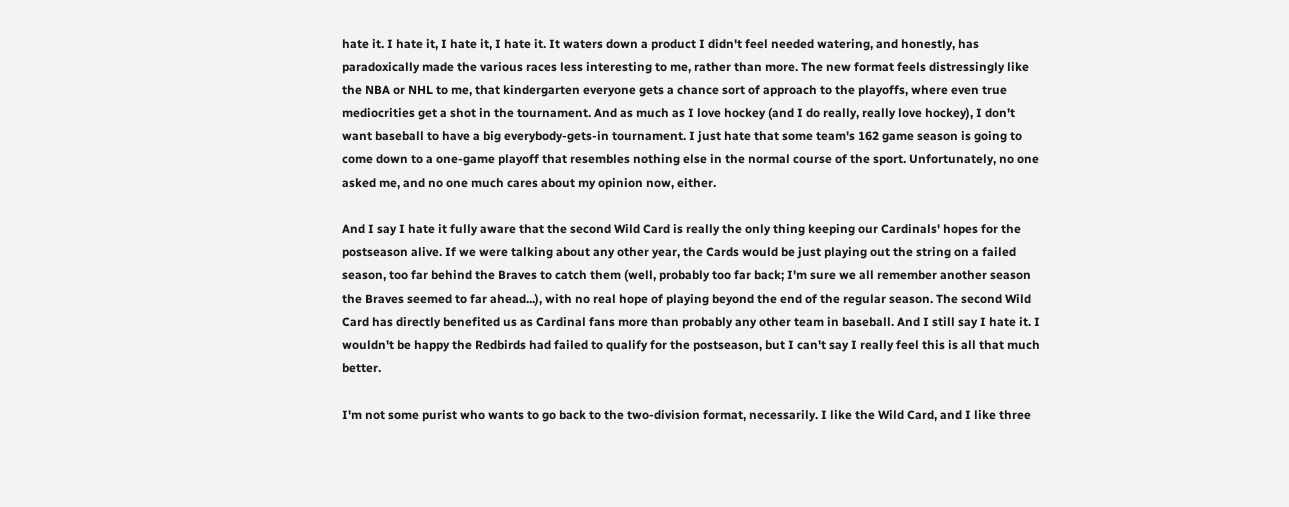hate it. I hate it, I hate it, I hate it. It waters down a product I didn't feel needed watering, and honestly, has paradoxically made the various races less interesting to me, rather than more. The new format feels distressingly like the NBA or NHL to me, that kindergarten everyone gets a chance sort of approach to the playoffs, where even true mediocrities get a shot in the tournament. And as much as I love hockey (and I do really, really love hockey), I don't want baseball to have a big everybody-gets-in tournament. I just hate that some team's 162 game season is going to come down to a one-game playoff that resembles nothing else in the normal course of the sport. Unfortunately, no one asked me, and no one much cares about my opinion now, either.

And I say I hate it fully aware that the second Wild Card is really the only thing keeping our Cardinals' hopes for the postseason alive. If we were talking about any other year, the Cards would be just playing out the string on a failed season, too far behind the Braves to catch them (well, probably too far back; I'm sure we all remember another season the Braves seemed to far ahead...), with no real hope of playing beyond the end of the regular season. The second Wild Card has directly benefited us as Cardinal fans more than probably any other team in baseball. And I still say I hate it. I wouldn't be happy the Redbirds had failed to qualify for the postseason, but I can't say I really feel this is all that much better.

I'm not some purist who wants to go back to the two-division format, necessarily. I like the Wild Card, and I like three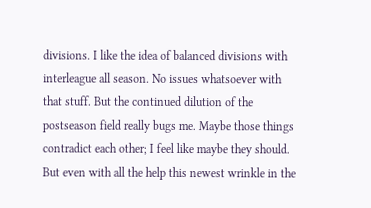divisions. I like the idea of balanced divisions with interleague all season. No issues whatsoever with that stuff. But the continued dilution of the postseason field really bugs me. Maybe those things contradict each other; I feel like maybe they should. But even with all the help this newest wrinkle in the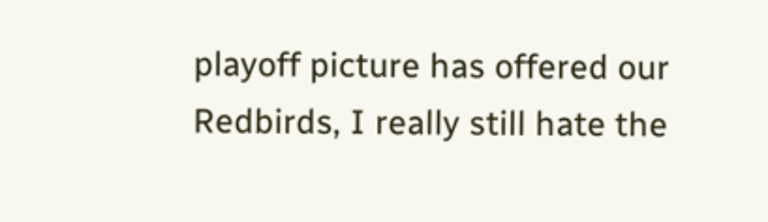playoff picture has offered our Redbirds, I really still hate the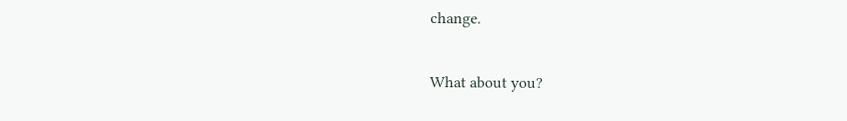change.

What about you?